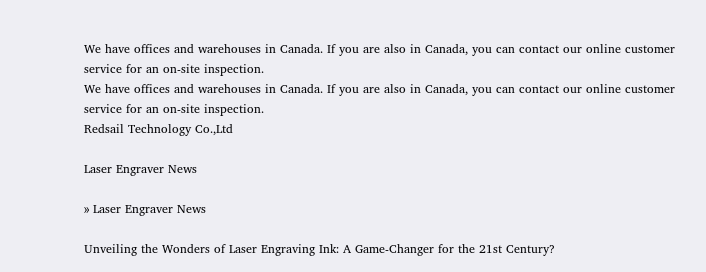We have offices and warehouses in Canada. If you are also in Canada, you can contact our online customer service for an on-site inspection.
We have offices and warehouses in Canada. If you are also in Canada, you can contact our online customer service for an on-site inspection.
Redsail Technology Co.,Ltd

Laser Engraver News

» Laser Engraver News

Unveiling the Wonders of Laser Engraving Ink: A Game-Changer for the 21st Century?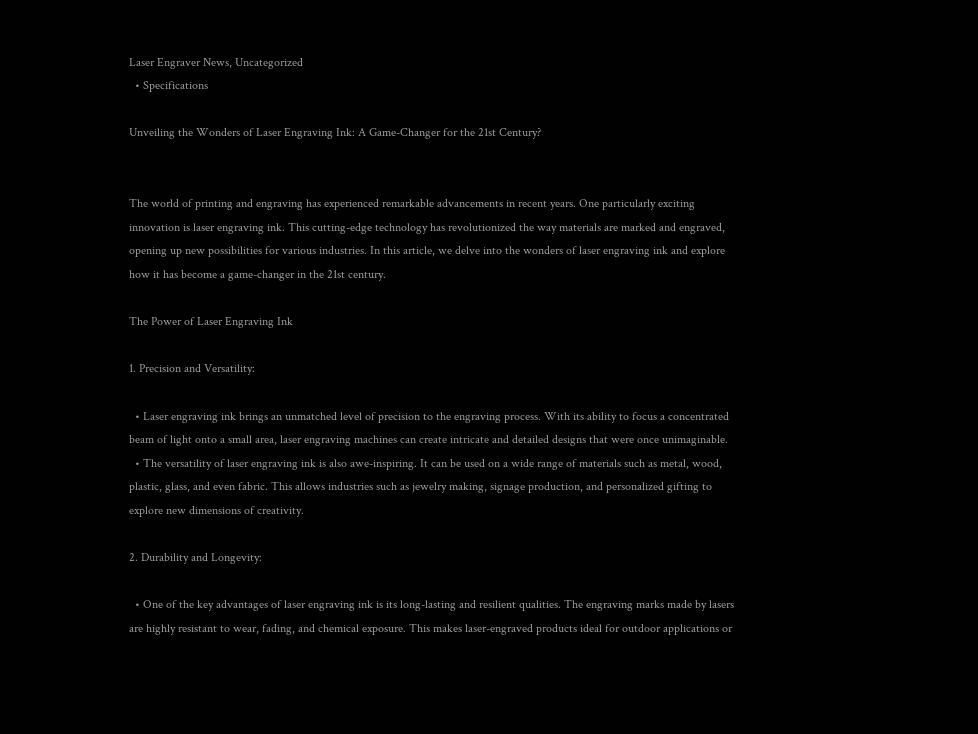Laser Engraver News, Uncategorized
  • Specifications

Unveiling the Wonders of Laser Engraving Ink: A Game-Changer for the 21st Century?


The world of printing and engraving has experienced remarkable advancements in recent years. One particularly exciting innovation is laser engraving ink. This cutting-edge technology has revolutionized the way materials are marked and engraved, opening up new possibilities for various industries. In this article, we delve into the wonders of laser engraving ink and explore how it has become a game-changer in the 21st century.

The Power of Laser Engraving Ink

1. Precision and Versatility:

  • Laser engraving ink brings an unmatched level of precision to the engraving process. With its ability to focus a concentrated beam of light onto a small area, laser engraving machines can create intricate and detailed designs that were once unimaginable.
  • The versatility of laser engraving ink is also awe-inspiring. It can be used on a wide range of materials such as metal, wood, plastic, glass, and even fabric. This allows industries such as jewelry making, signage production, and personalized gifting to explore new dimensions of creativity.

2. Durability and Longevity:

  • One of the key advantages of laser engraving ink is its long-lasting and resilient qualities. The engraving marks made by lasers are highly resistant to wear, fading, and chemical exposure. This makes laser-engraved products ideal for outdoor applications or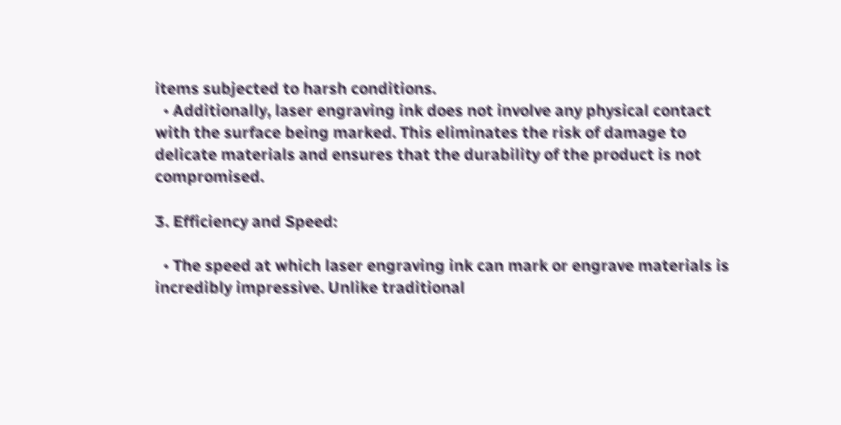items subjected to harsh conditions.
  • Additionally, laser engraving ink does not involve any physical contact with the surface being marked. This eliminates the risk of damage to delicate materials and ensures that the durability of the product is not compromised.

3. Efficiency and Speed:

  • The speed at which laser engraving ink can mark or engrave materials is incredibly impressive. Unlike traditional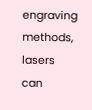engraving methods, lasers can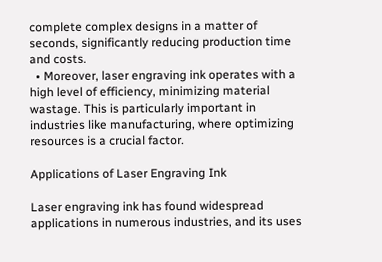complete complex designs in a matter of seconds, significantly reducing production time and costs.
  • Moreover, laser engraving ink operates with a high level of efficiency, minimizing material wastage. This is particularly important in industries like manufacturing, where optimizing resources is a crucial factor.

Applications of Laser Engraving Ink

Laser engraving ink has found widespread applications in numerous industries, and its uses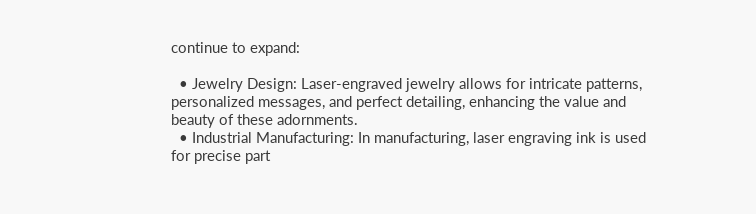continue to expand:

  • Jewelry Design: Laser-engraved jewelry allows for intricate patterns, personalized messages, and perfect detailing, enhancing the value and beauty of these adornments.
  • Industrial Manufacturing: In manufacturing, laser engraving ink is used for precise part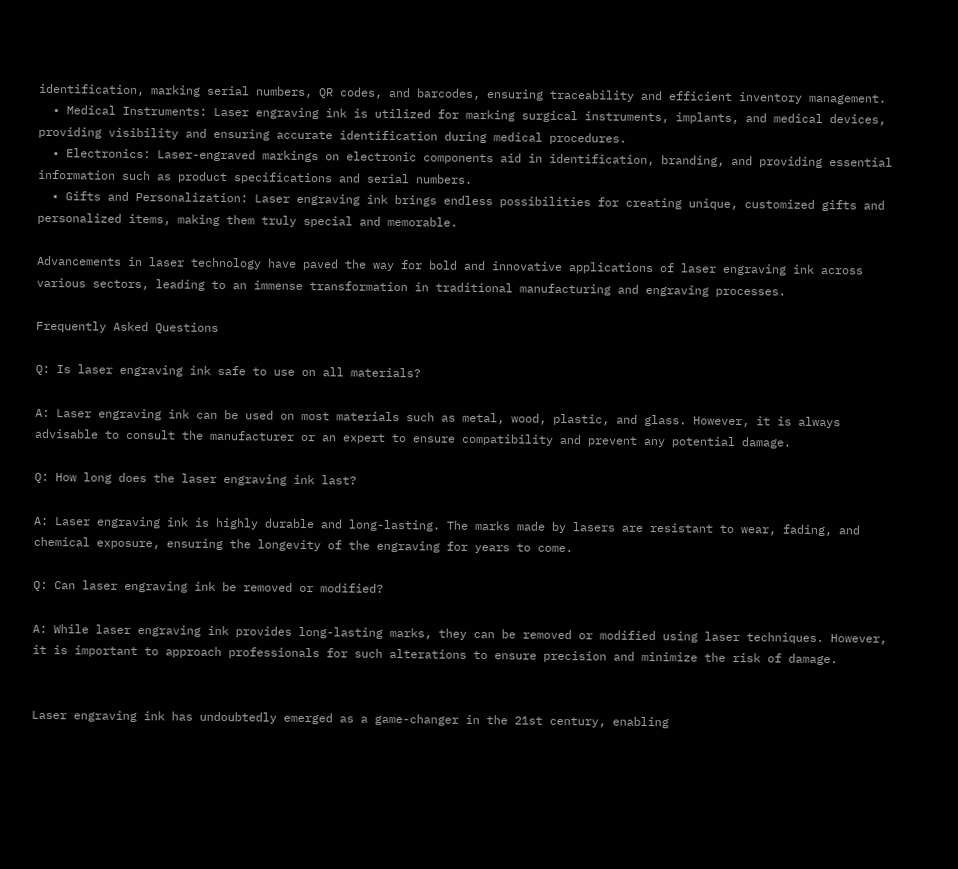identification, marking serial numbers, QR codes, and barcodes, ensuring traceability and efficient inventory management.
  • Medical Instruments: Laser engraving ink is utilized for marking surgical instruments, implants, and medical devices, providing visibility and ensuring accurate identification during medical procedures.
  • Electronics: Laser-engraved markings on electronic components aid in identification, branding, and providing essential information such as product specifications and serial numbers.
  • Gifts and Personalization: Laser engraving ink brings endless possibilities for creating unique, customized gifts and personalized items, making them truly special and memorable.

Advancements in laser technology have paved the way for bold and innovative applications of laser engraving ink across various sectors, leading to an immense transformation in traditional manufacturing and engraving processes.

Frequently Asked Questions

Q: Is laser engraving ink safe to use on all materials?

A: Laser engraving ink can be used on most materials such as metal, wood, plastic, and glass. However, it is always advisable to consult the manufacturer or an expert to ensure compatibility and prevent any potential damage.

Q: How long does the laser engraving ink last?

A: Laser engraving ink is highly durable and long-lasting. The marks made by lasers are resistant to wear, fading, and chemical exposure, ensuring the longevity of the engraving for years to come.

Q: Can laser engraving ink be removed or modified?

A: While laser engraving ink provides long-lasting marks, they can be removed or modified using laser techniques. However, it is important to approach professionals for such alterations to ensure precision and minimize the risk of damage.


Laser engraving ink has undoubtedly emerged as a game-changer in the 21st century, enabling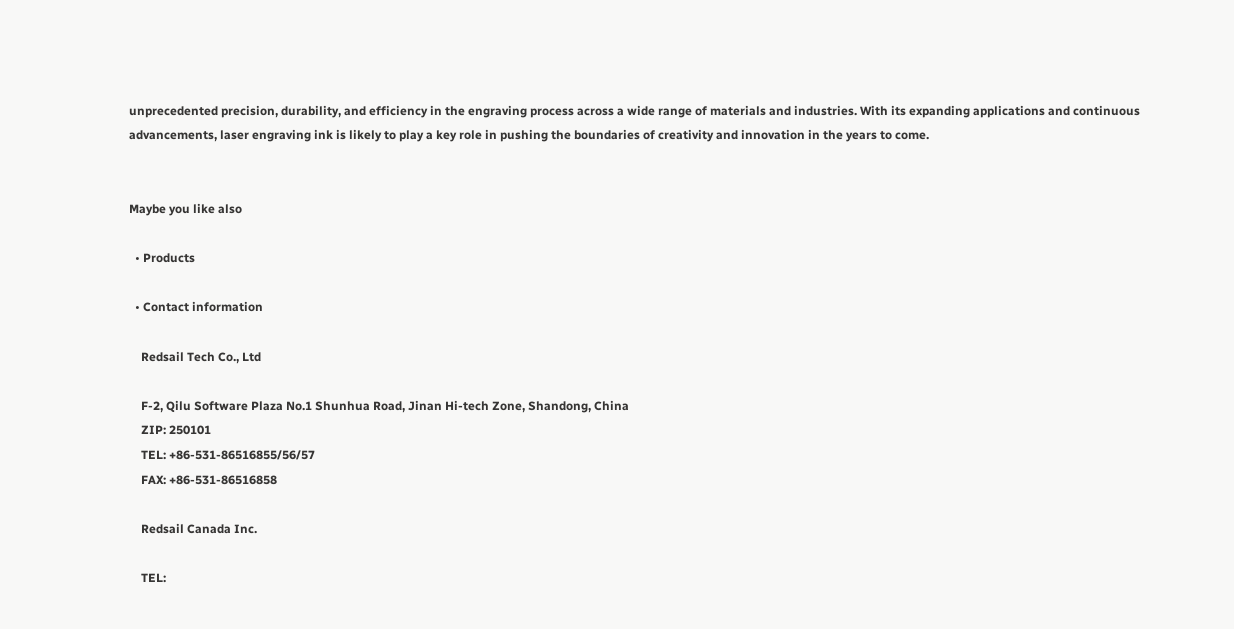unprecedented precision, durability, and efficiency in the engraving process across a wide range of materials and industries. With its expanding applications and continuous advancements, laser engraving ink is likely to play a key role in pushing the boundaries of creativity and innovation in the years to come.


Maybe you like also

  • Products

  • Contact information

    Redsail Tech Co., Ltd

    F-2, Qilu Software Plaza No.1 Shunhua Road, Jinan Hi-tech Zone, Shandong, China
    ZIP: 250101
    TEL: +86-531-86516855/56/57
    FAX: +86-531-86516858

    Redsail Canada Inc.

    TEL: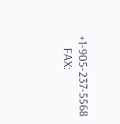+1-905-237-5568
    FAX: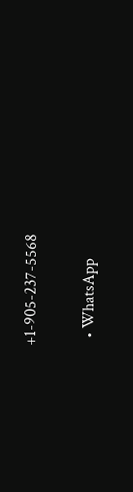+1-905-237-5568

  • WhatsApp